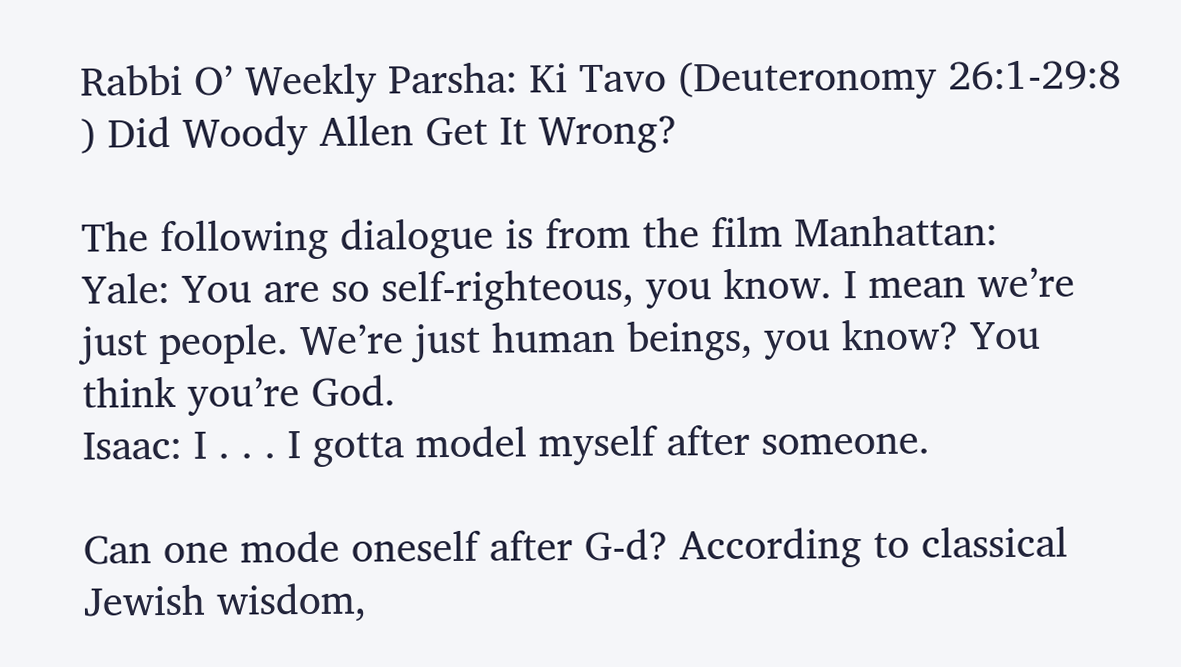Rabbi O’ Weekly Parsha: Ki Tavo (Deuteronomy 26:1-29:8 ) Did Woody Allen Get It Wrong?

The following dialogue is from the film Manhattan:
Yale: You are so self-righteous, you know. I mean we’re just people. We’re just human beings, you know? You think you’re God.
Isaac: I . . . I gotta model myself after someone.

Can one mode oneself after G-d? According to classical Jewish wisdom,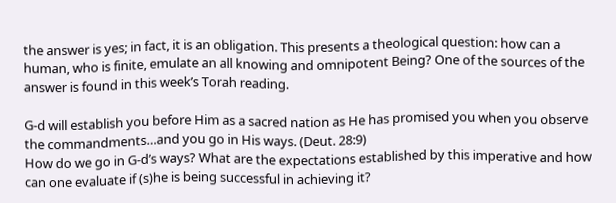the answer is yes; in fact, it is an obligation. This presents a theological question: how can a human, who is finite, emulate an all knowing and omnipotent Being? One of the sources of the answer is found in this week’s Torah reading.

G-d will establish you before Him as a sacred nation as He has promised you when you observe the commandments…and you go in His ways. (Deut. 28:9)
How do we go in G-d’s ways? What are the expectations established by this imperative and how can one evaluate if (s)he is being successful in achieving it?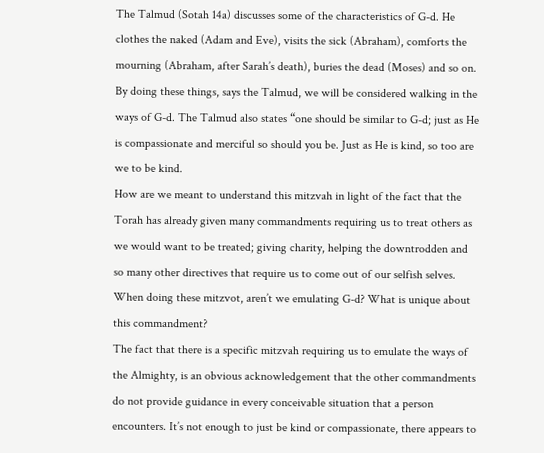The Talmud (Sotah 14a) discusses some of the characteristics of G-d. He clothes the naked (Adam and Eve), visits the sick (Abraham), comforts the mourning (Abraham, after Sarah’s death), buries the dead (Moses) and so on. By doing these things, says the Talmud, we will be considered walking in the ways of G-d. The Talmud also states “one should be similar to G-d; just as He is compassionate and merciful so should you be. Just as He is kind, so too are we to be kind.
How are we meant to understand this mitzvah in light of the fact that the Torah has already given many commandments requiring us to treat others as we would want to be treated; giving charity, helping the downtrodden and so many other directives that require us to come out of our selfish selves. When doing these mitzvot, aren’t we emulating G-d? What is unique about this commandment?
The fact that there is a specific mitzvah requiring us to emulate the ways of the Almighty, is an obvious acknowledgement that the other commandments do not provide guidance in every conceivable situation that a person encounters. It’s not enough to just be kind or compassionate, there appears to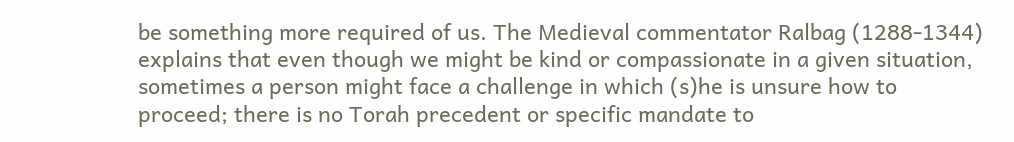be something more required of us. The Medieval commentator Ralbag (1288-1344) explains that even though we might be kind or compassionate in a given situation, sometimes a person might face a challenge in which (s)he is unsure how to proceed; there is no Torah precedent or specific mandate to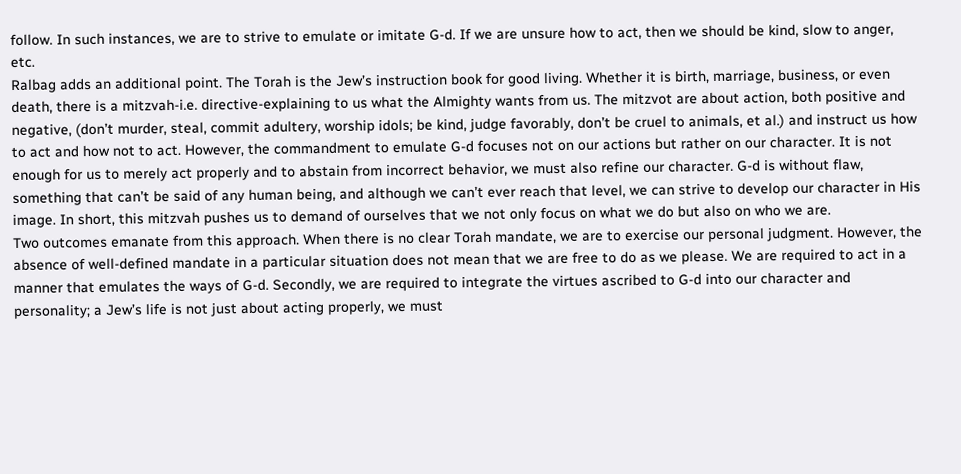follow. In such instances, we are to strive to emulate or imitate G-d. If we are unsure how to act, then we should be kind, slow to anger, etc.
Ralbag adds an additional point. The Torah is the Jew’s instruction book for good living. Whether it is birth, marriage, business, or even death, there is a mitzvah-i.e. directive-explaining to us what the Almighty wants from us. The mitzvot are about action, both positive and negative, (don’t murder, steal, commit adultery, worship idols; be kind, judge favorably, don’t be cruel to animals, et al.) and instruct us how to act and how not to act. However, the commandment to emulate G-d focuses not on our actions but rather on our character. It is not enough for us to merely act properly and to abstain from incorrect behavior, we must also refine our character. G-d is without flaw, something that can’t be said of any human being, and although we can’t ever reach that level, we can strive to develop our character in His image. In short, this mitzvah pushes us to demand of ourselves that we not only focus on what we do but also on who we are.
Two outcomes emanate from this approach. When there is no clear Torah mandate, we are to exercise our personal judgment. However, the absence of well-defined mandate in a particular situation does not mean that we are free to do as we please. We are required to act in a manner that emulates the ways of G-d. Secondly, we are required to integrate the virtues ascribed to G-d into our character and personality; a Jew’s life is not just about acting properly, we must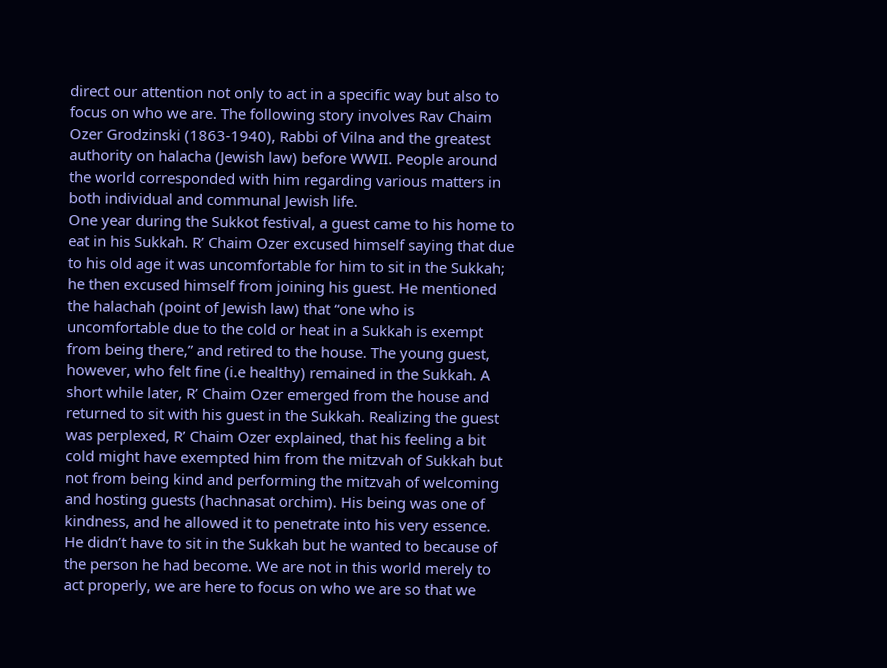direct our attention not only to act in a specific way but also to focus on who we are. The following story involves Rav Chaim Ozer Grodzinski (1863-1940), Rabbi of Vilna and the greatest authority on halacha (Jewish law) before WWII. People around the world corresponded with him regarding various matters in both individual and communal Jewish life.
One year during the Sukkot festival, a guest came to his home to eat in his Sukkah. R’ Chaim Ozer excused himself saying that due to his old age it was uncomfortable for him to sit in the Sukkah; he then excused himself from joining his guest. He mentioned the halachah (point of Jewish law) that “one who is uncomfortable due to the cold or heat in a Sukkah is exempt from being there,” and retired to the house. The young guest, however, who felt fine (i.e healthy) remained in the Sukkah. A short while later, R’ Chaim Ozer emerged from the house and returned to sit with his guest in the Sukkah. Realizing the guest was perplexed, R’ Chaim Ozer explained, that his feeling a bit cold might have exempted him from the mitzvah of Sukkah but not from being kind and performing the mitzvah of welcoming and hosting guests (hachnasat orchim). His being was one of kindness, and he allowed it to penetrate into his very essence. He didn’t have to sit in the Sukkah but he wanted to because of the person he had become. We are not in this world merely to act properly, we are here to focus on who we are so that we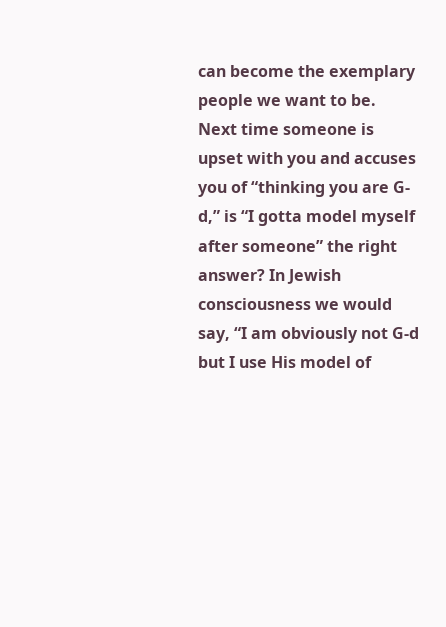can become the exemplary people we want to be.
Next time someone is upset with you and accuses you of “thinking you are G-d,” is “I gotta model myself after someone” the right answer? In Jewish consciousness we would say, “I am obviously not G-d but I use His model of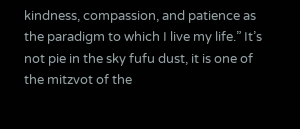kindness, compassion, and patience as the paradigm to which I live my life.” It’s not pie in the sky fufu dust, it is one of the mitzvot of the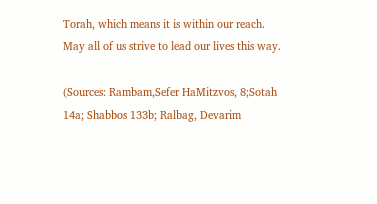Torah, which means it is within our reach. May all of us strive to lead our lives this way.

(Sources: Rambam,Sefer HaMitzvos, 8;Sotah 14a; Shabbos 133b; Ralbag, Devarim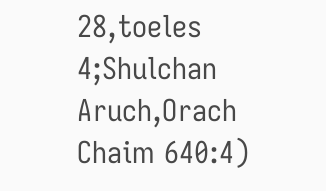28,toeles 4;Shulchan Aruch,Orach Chaim 640:4)